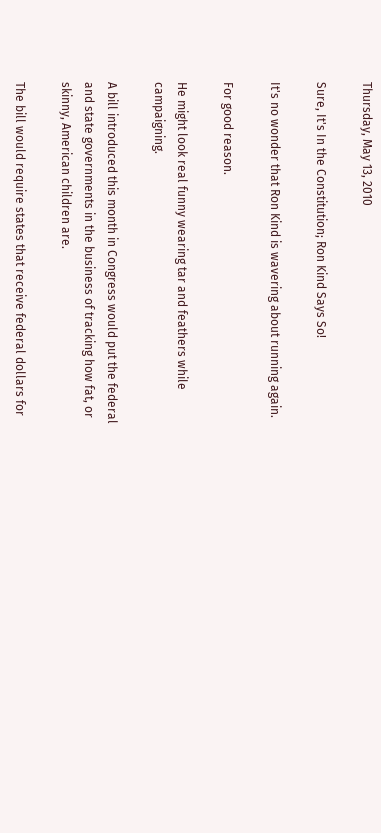Thursday, May 13, 2010

Sure, It's In the Constitution; Ron Kind Says So!

It's no wonder that Ron Kind is wavering about running again.

For good reason.

He might look real funny wearing tar and feathers while campaigning.

A bill introduced this month in Congress would put the federal and state governments in the business of tracking how fat, or skinny, American children are.

The bill would require states that receive federal dollars for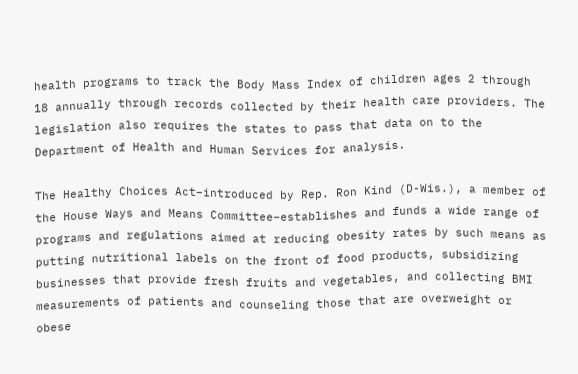health programs to track the Body Mass Index of children ages 2 through 18 annually through records collected by their health care providers. The legislation also requires the states to pass that data on to the Department of Health and Human Services for analysis.

The Healthy Choices Act–introduced by Rep. Ron Kind (D-Wis.), a member of the House Ways and Means Committee–establishes and funds a wide range of programs and regulations aimed at reducing obesity rates by such means as putting nutritional labels on the front of food products, subsidizing businesses that provide fresh fruits and vegetables, and collecting BMI measurements of patients and counseling those that are overweight or obese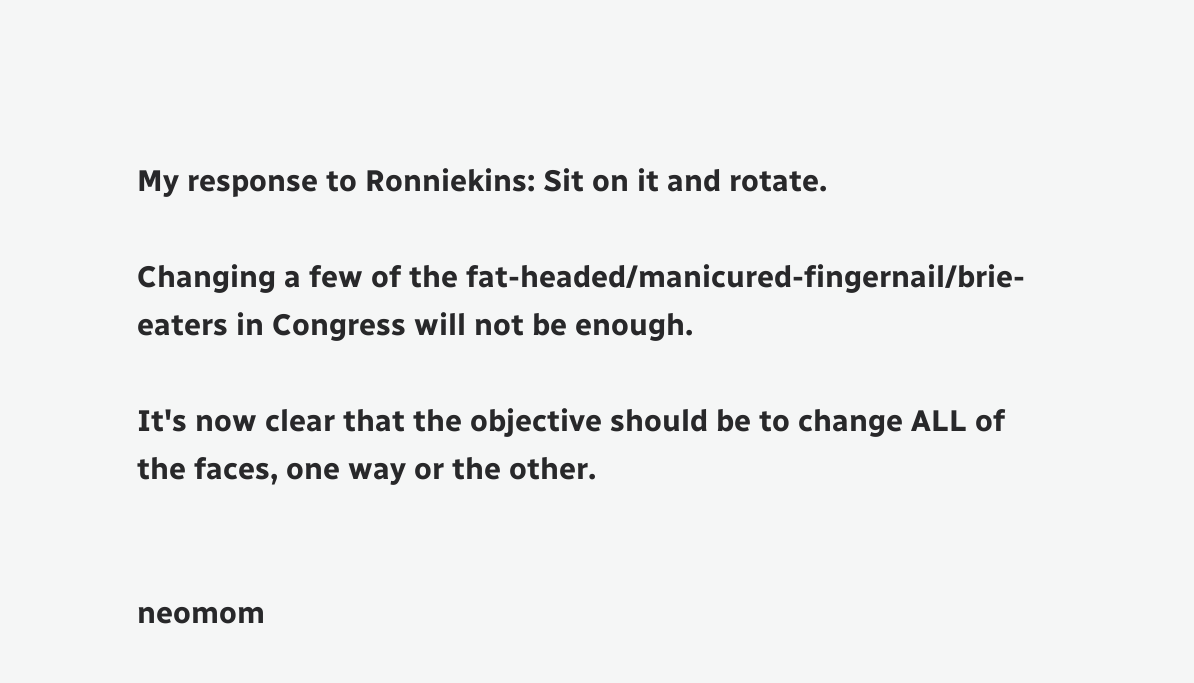My response to Ronniekins: Sit on it and rotate.

Changing a few of the fat-headed/manicured-fingernail/brie-eaters in Congress will not be enough.

It's now clear that the objective should be to change ALL of the faces, one way or the other.


neomom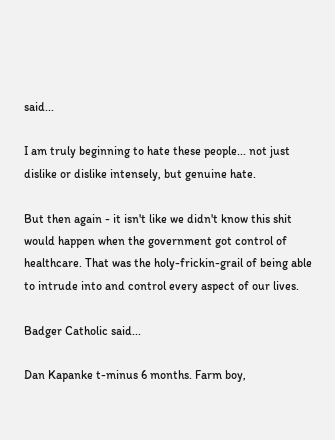said...

I am truly beginning to hate these people... not just dislike or dislike intensely, but genuine hate.

But then again - it isn't like we didn't know this shit would happen when the government got control of healthcare. That was the holy-frickin-grail of being able to intrude into and control every aspect of our lives.

Badger Catholic said...

Dan Kapanke t-minus 6 months. Farm boy,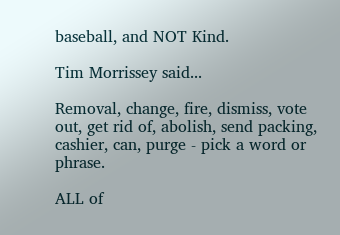baseball, and NOT Kind.

Tim Morrissey said...

Removal, change, fire, dismiss, vote out, get rid of, abolish, send packing, cashier, can, purge - pick a word or phrase.

ALL of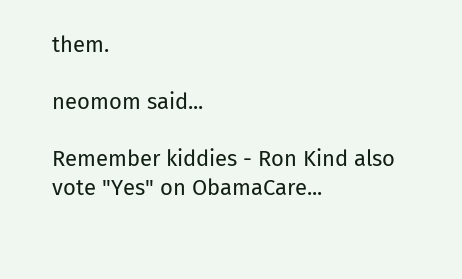them.

neomom said...

Remember kiddies - Ron Kind also vote "Yes" on ObamaCare...